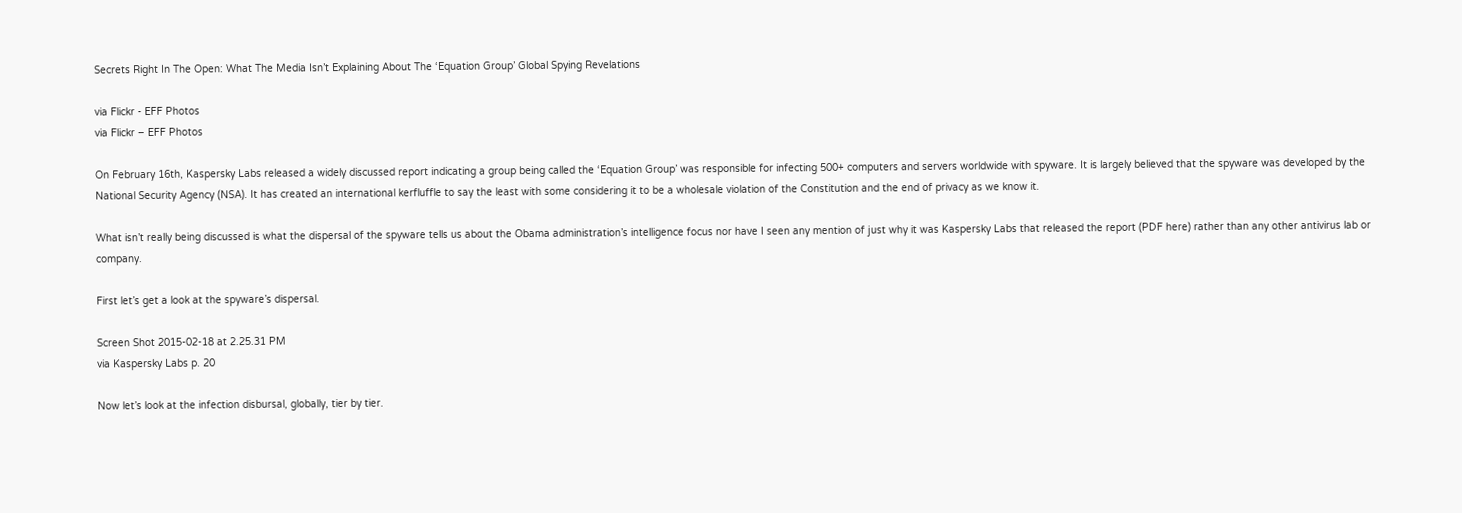Secrets Right In The Open: What The Media Isn’t Explaining About The ‘Equation Group’ Global Spying Revelations

via Flickr - EFF Photos
via Flickr – EFF Photos

On February 16th, Kaspersky Labs released a widely discussed report indicating a group being called the ‘Equation Group’ was responsible for infecting 500+ computers and servers worldwide with spyware. It is largely believed that the spyware was developed by the National Security Agency (NSA). It has created an international kerfluffle to say the least with some considering it to be a wholesale violation of the Constitution and the end of privacy as we know it.

What isn’t really being discussed is what the dispersal of the spyware tells us about the Obama administration’s intelligence focus nor have I seen any mention of just why it was Kaspersky Labs that released the report (PDF here) rather than any other antivirus lab or company.

First let’s get a look at the spyware’s dispersal.

Screen Shot 2015-02-18 at 2.25.31 PM
via Kaspersky Labs p. 20

Now let’s look at the infection disbursal, globally, tier by tier.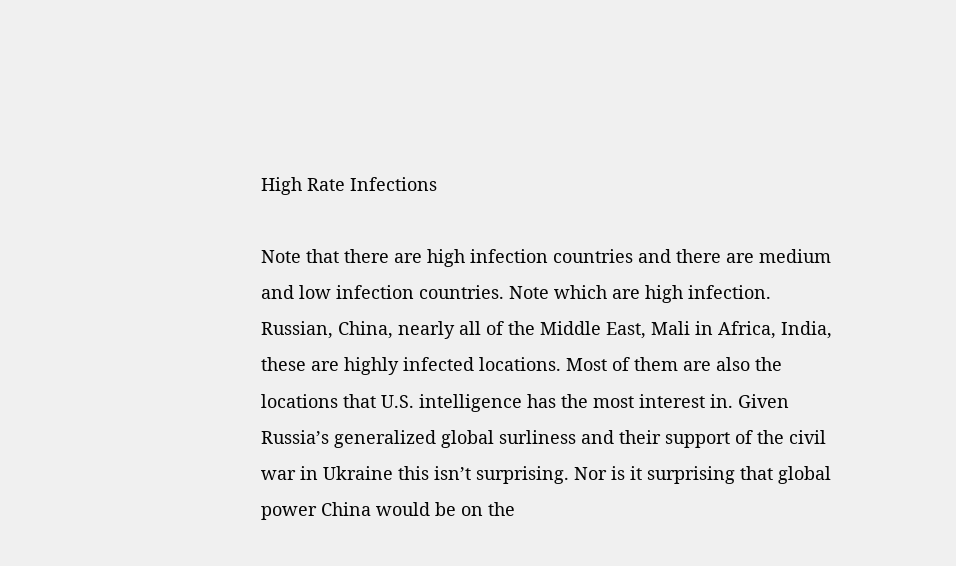High Rate Infections

Note that there are high infection countries and there are medium and low infection countries. Note which are high infection. Russian, China, nearly all of the Middle East, Mali in Africa, India, these are highly infected locations. Most of them are also the locations that U.S. intelligence has the most interest in. Given Russia’s generalized global surliness and their support of the civil war in Ukraine this isn’t surprising. Nor is it surprising that global power China would be on the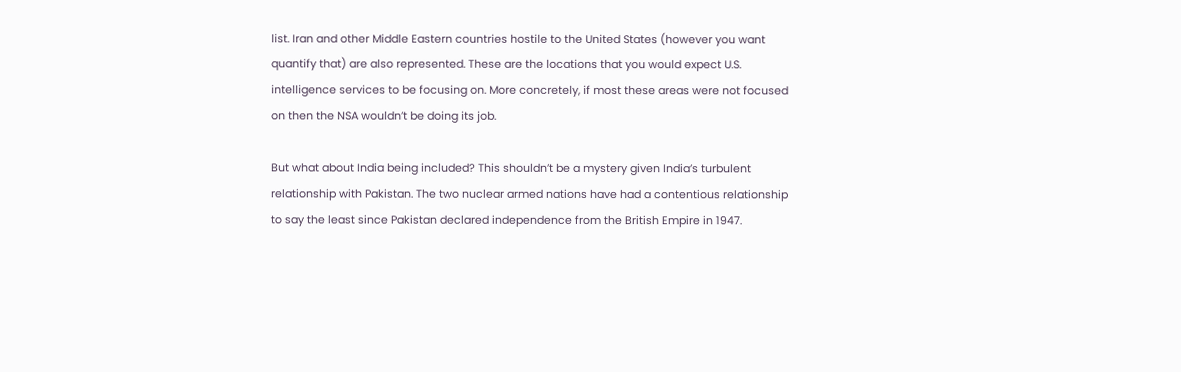list. Iran and other Middle Eastern countries hostile to the United States (however you want quantify that) are also represented. These are the locations that you would expect U.S. intelligence services to be focusing on. More concretely, if most these areas were not focused on then the NSA wouldn’t be doing its job.

But what about India being included? This shouldn’t be a mystery given India’s turbulent relationship with Pakistan. The two nuclear armed nations have had a contentious relationship to say the least since Pakistan declared independence from the British Empire in 1947.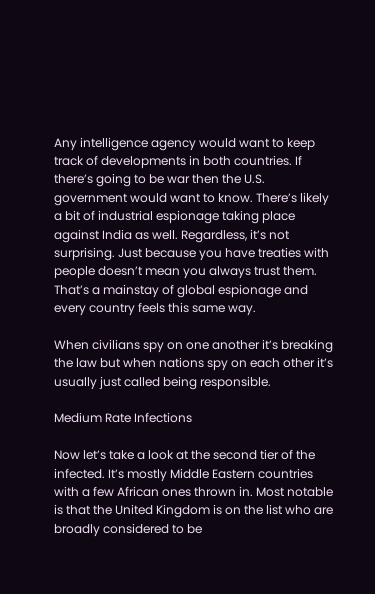Any intelligence agency would want to keep track of developments in both countries. If there’s going to be war then the U.S. government would want to know. There’s likely a bit of industrial espionage taking place against India as well. Regardless, it’s not surprising. Just because you have treaties with people doesn’t mean you always trust them. That’s a mainstay of global espionage and every country feels this same way.

When civilians spy on one another it’s breaking the law but when nations spy on each other it’s usually just called being responsible.

Medium Rate Infections

Now let’s take a look at the second tier of the infected. It’s mostly Middle Eastern countries with a few African ones thrown in. Most notable is that the United Kingdom is on the list who are broadly considered to be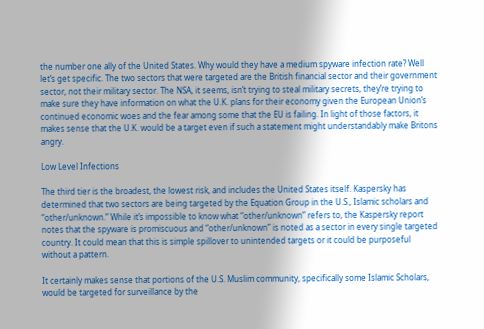the number one ally of the United States. Why would they have a medium spyware infection rate? Well let’s get specific. The two sectors that were targeted are the British financial sector and their government sector, not their military sector. The NSA, it seems, isn’t trying to steal military secrets, they’re trying to make sure they have information on what the U.K. plans for their economy given the European Union’s continued economic woes and the fear among some that the EU is failing. In light of those factors, it makes sense that the U.K. would be a target even if such a statement might understandably make Britons angry.

Low Level Infections

The third tier is the broadest, the lowest risk, and includes the United States itself. Kaspersky has determined that two sectors are being targeted by the Equation Group in the U.S., Islamic scholars and “other/unknown.” While it’s impossible to know what “other/unknown” refers to, the Kaspersky report notes that the spyware is promiscuous and “other/unknown” is noted as a sector in every single targeted country. It could mean that this is simple spillover to unintended targets or it could be purposeful without a pattern.

It certainly makes sense that portions of the U.S. Muslim community, specifically some Islamic Scholars, would be targeted for surveillance by the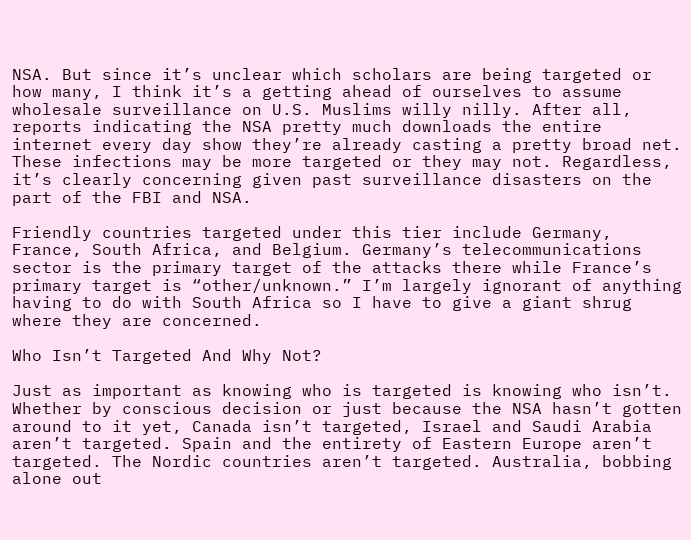NSA. But since it’s unclear which scholars are being targeted or how many, I think it’s a getting ahead of ourselves to assume wholesale surveillance on U.S. Muslims willy nilly. After all, reports indicating the NSA pretty much downloads the entire internet every day show they’re already casting a pretty broad net. These infections may be more targeted or they may not. Regardless, it’s clearly concerning given past surveillance disasters on the part of the FBI and NSA.

Friendly countries targeted under this tier include Germany, France, South Africa, and Belgium. Germany’s telecommunications sector is the primary target of the attacks there while France’s primary target is “other/unknown.” I’m largely ignorant of anything having to do with South Africa so I have to give a giant shrug where they are concerned.

Who Isn’t Targeted And Why Not?

Just as important as knowing who is targeted is knowing who isn’t. Whether by conscious decision or just because the NSA hasn’t gotten around to it yet, Canada isn’t targeted, Israel and Saudi Arabia aren’t targeted. Spain and the entirety of Eastern Europe aren’t targeted. The Nordic countries aren’t targeted. Australia, bobbing alone out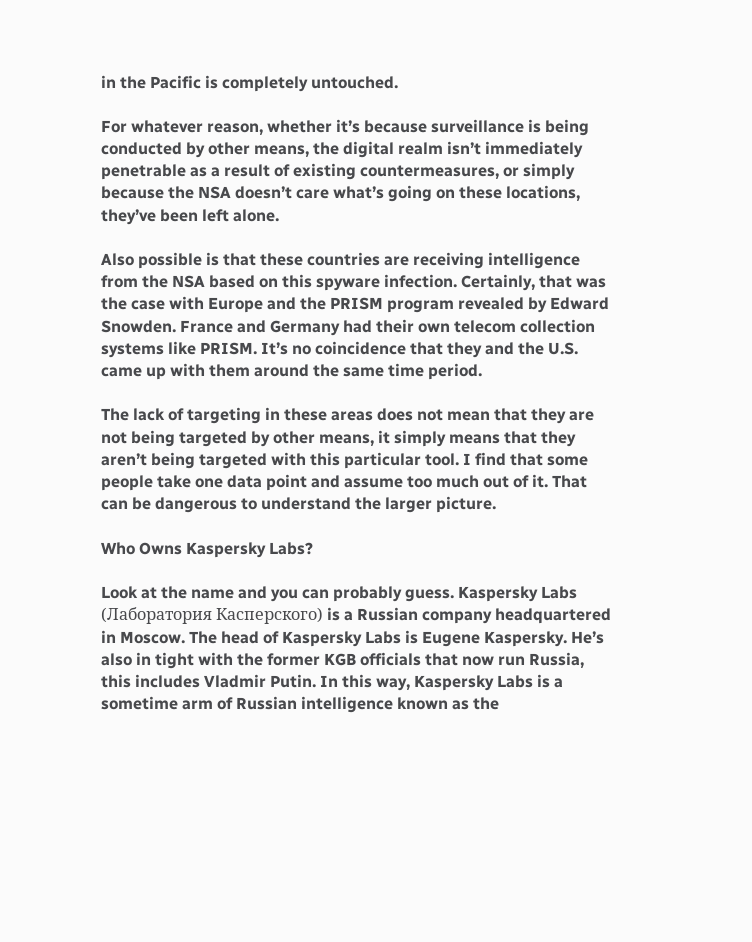in the Pacific is completely untouched.

For whatever reason, whether it’s because surveillance is being conducted by other means, the digital realm isn’t immediately penetrable as a result of existing countermeasures, or simply because the NSA doesn’t care what’s going on these locations, they’ve been left alone.

Also possible is that these countries are receiving intelligence from the NSA based on this spyware infection. Certainly, that was the case with Europe and the PRISM program revealed by Edward Snowden. France and Germany had their own telecom collection systems like PRISM. It’s no coincidence that they and the U.S. came up with them around the same time period.

The lack of targeting in these areas does not mean that they are not being targeted by other means, it simply means that they aren’t being targeted with this particular tool. I find that some people take one data point and assume too much out of it. That can be dangerous to understand the larger picture.

Who Owns Kaspersky Labs?

Look at the name and you can probably guess. Kaspersky Labs (Лаборатория Касперского) is a Russian company headquartered in Moscow. The head of Kaspersky Labs is Eugene Kaspersky. He’s also in tight with the former KGB officials that now run Russia, this includes Vladmir Putin. In this way, Kaspersky Labs is a sometime arm of Russian intelligence known as the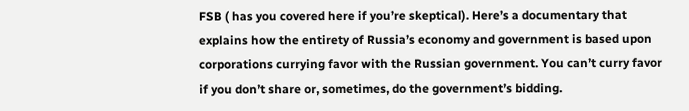FSB ( has you covered here if you’re skeptical). Here’s a documentary that explains how the entirety of Russia’s economy and government is based upon corporations currying favor with the Russian government. You can’t curry favor if you don’t share or, sometimes, do the government’s bidding.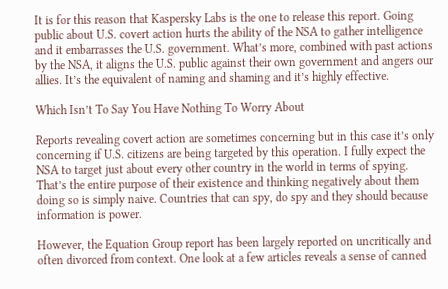It is for this reason that Kaspersky Labs is the one to release this report. Going public about U.S. covert action hurts the ability of the NSA to gather intelligence and it embarrasses the U.S. government. What’s more, combined with past actions by the NSA, it aligns the U.S. public against their own government and angers our allies. It’s the equivalent of naming and shaming and it’s highly effective.

Which Isn’t To Say You Have Nothing To Worry About

Reports revealing covert action are sometimes concerning but in this case it’s only concerning if U.S. citizens are being targeted by this operation. I fully expect the NSA to target just about every other country in the world in terms of spying. That’s the entire purpose of their existence and thinking negatively about them doing so is simply naive. Countries that can spy, do spy and they should because information is power.

However, the Equation Group report has been largely reported on uncritically and often divorced from context. One look at a few articles reveals a sense of canned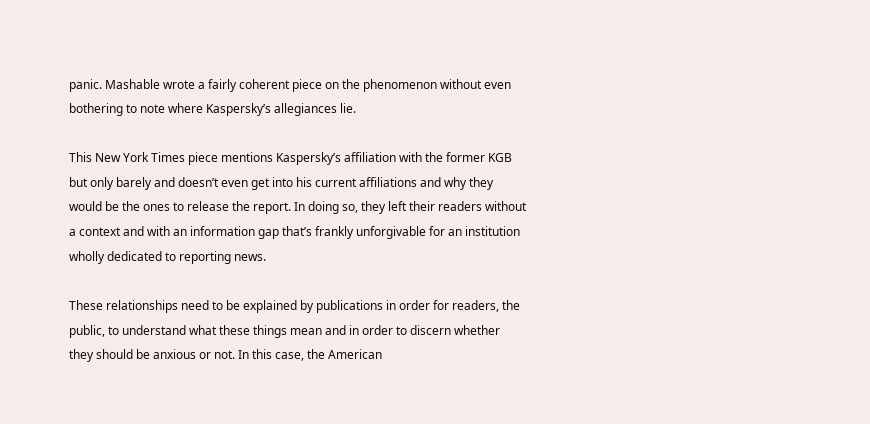panic. Mashable wrote a fairly coherent piece on the phenomenon without even bothering to note where Kaspersky’s allegiances lie.

This New York Times piece mentions Kaspersky’s affiliation with the former KGB but only barely and doesn’t even get into his current affiliations and why they would be the ones to release the report. In doing so, they left their readers without a context and with an information gap that’s frankly unforgivable for an institution wholly dedicated to reporting news.

These relationships need to be explained by publications in order for readers, the public, to understand what these things mean and in order to discern whether they should be anxious or not. In this case, the American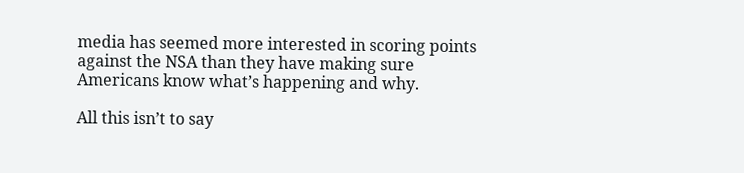media has seemed more interested in scoring points against the NSA than they have making sure Americans know what’s happening and why.

All this isn’t to say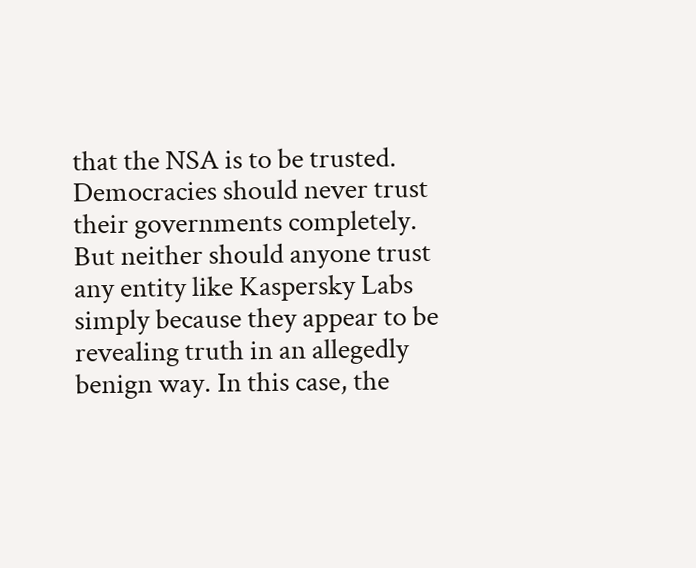that the NSA is to be trusted. Democracies should never trust their governments completely. But neither should anyone trust any entity like Kaspersky Labs simply because they appear to be revealing truth in an allegedly benign way. In this case, the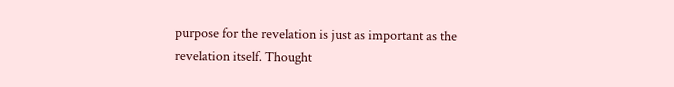purpose for the revelation is just as important as the revelation itself. Thought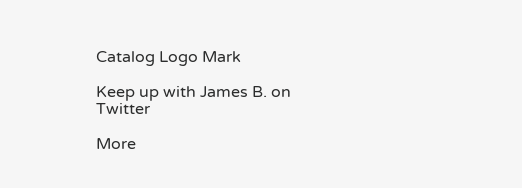Catalog Logo Mark

Keep up with James B. on Twitter

More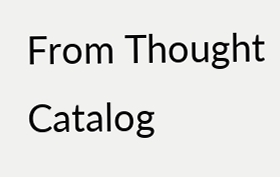From Thought Catalog